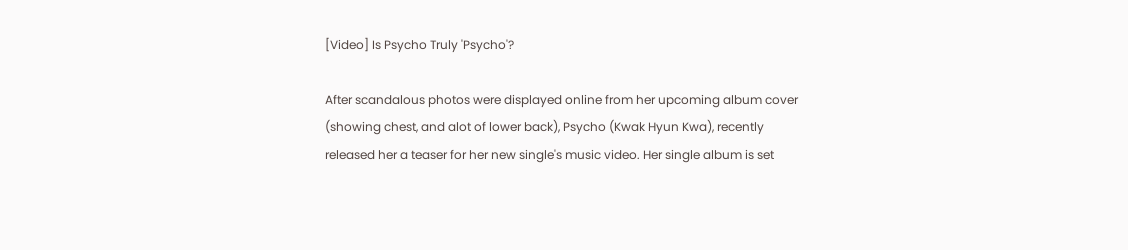[Video] Is Psycho Truly 'Psycho'?

After scandalous photos were displayed online from her upcoming album cover (showing chest, and alot of lower back), Psycho (Kwak Hyun Kwa), recently released her a teaser for her new single's music video. Her single album is set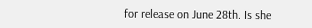for release on June 28th. Is she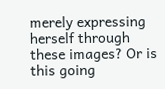merely expressing herself through these images? Or is this going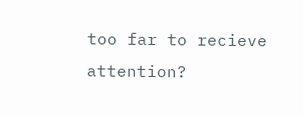too far to recieve attention?